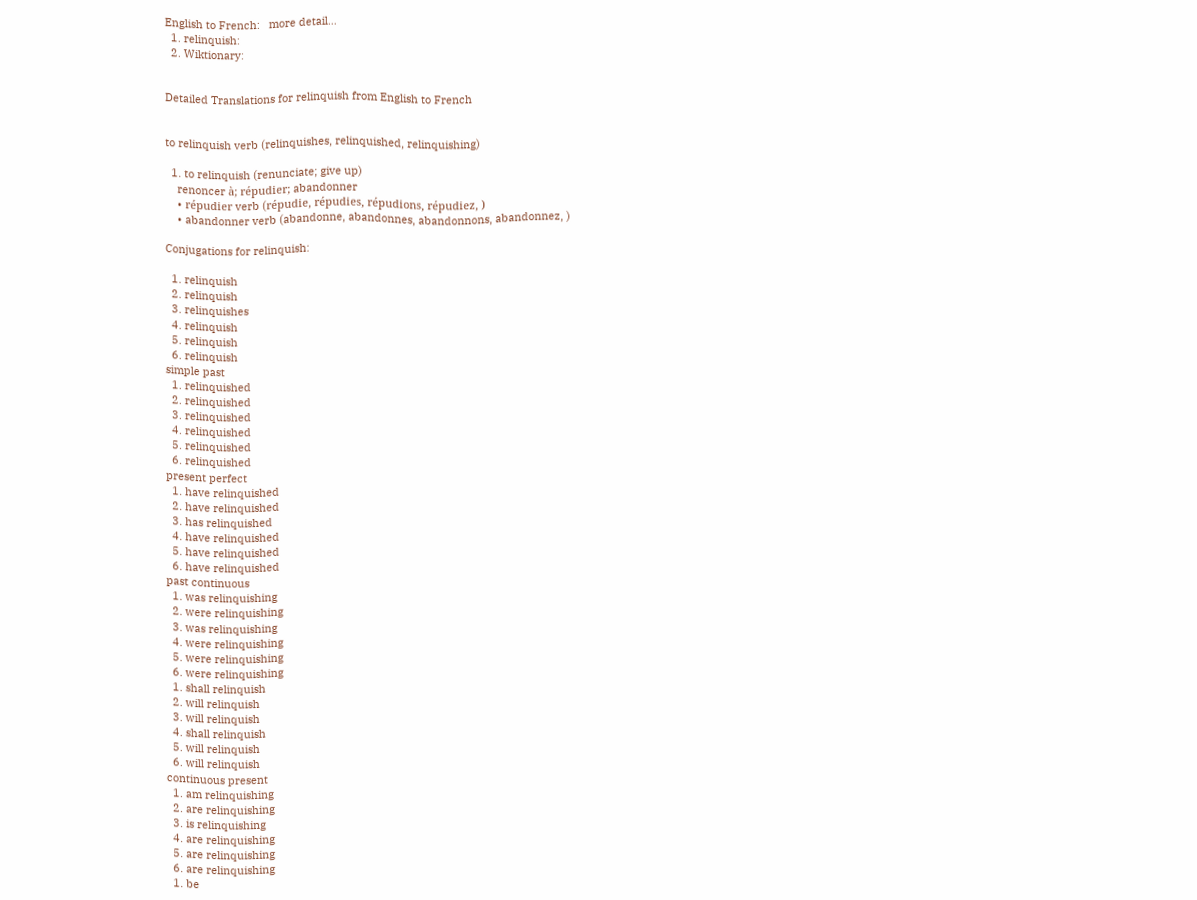English to French:   more detail...
  1. relinquish:
  2. Wiktionary:


Detailed Translations for relinquish from English to French


to relinquish verb (relinquishes, relinquished, relinquishing)

  1. to relinquish (renunciate; give up)
    renoncer à; répudier; abandonner
    • répudier verb (répudie, répudies, répudions, répudiez, )
    • abandonner verb (abandonne, abandonnes, abandonnons, abandonnez, )

Conjugations for relinquish:

  1. relinquish
  2. relinquish
  3. relinquishes
  4. relinquish
  5. relinquish
  6. relinquish
simple past
  1. relinquished
  2. relinquished
  3. relinquished
  4. relinquished
  5. relinquished
  6. relinquished
present perfect
  1. have relinquished
  2. have relinquished
  3. has relinquished
  4. have relinquished
  5. have relinquished
  6. have relinquished
past continuous
  1. was relinquishing
  2. were relinquishing
  3. was relinquishing
  4. were relinquishing
  5. were relinquishing
  6. were relinquishing
  1. shall relinquish
  2. will relinquish
  3. will relinquish
  4. shall relinquish
  5. will relinquish
  6. will relinquish
continuous present
  1. am relinquishing
  2. are relinquishing
  3. is relinquishing
  4. are relinquishing
  5. are relinquishing
  6. are relinquishing
  1. be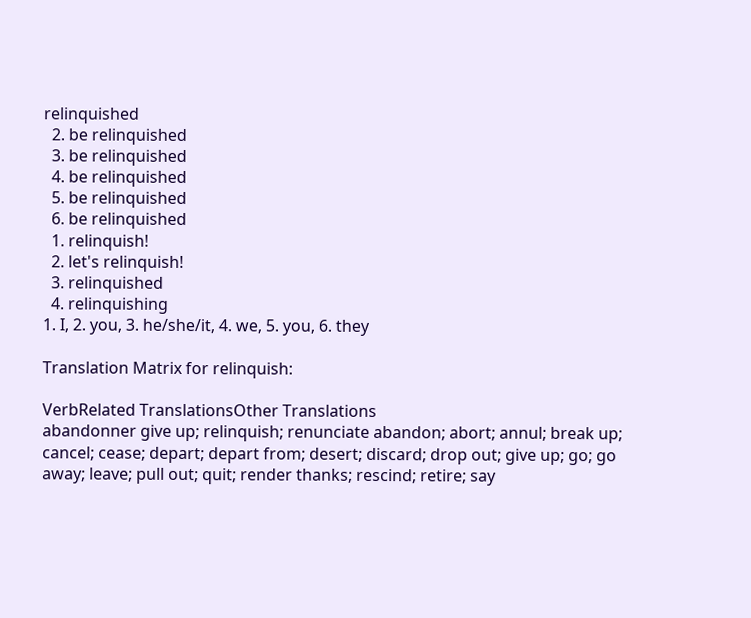relinquished
  2. be relinquished
  3. be relinquished
  4. be relinquished
  5. be relinquished
  6. be relinquished
  1. relinquish!
  2. let's relinquish!
  3. relinquished
  4. relinquishing
1. I, 2. you, 3. he/she/it, 4. we, 5. you, 6. they

Translation Matrix for relinquish:

VerbRelated TranslationsOther Translations
abandonner give up; relinquish; renunciate abandon; abort; annul; break up; cancel; cease; depart; depart from; desert; discard; drop out; give up; go; go away; leave; pull out; quit; render thanks; rescind; retire; say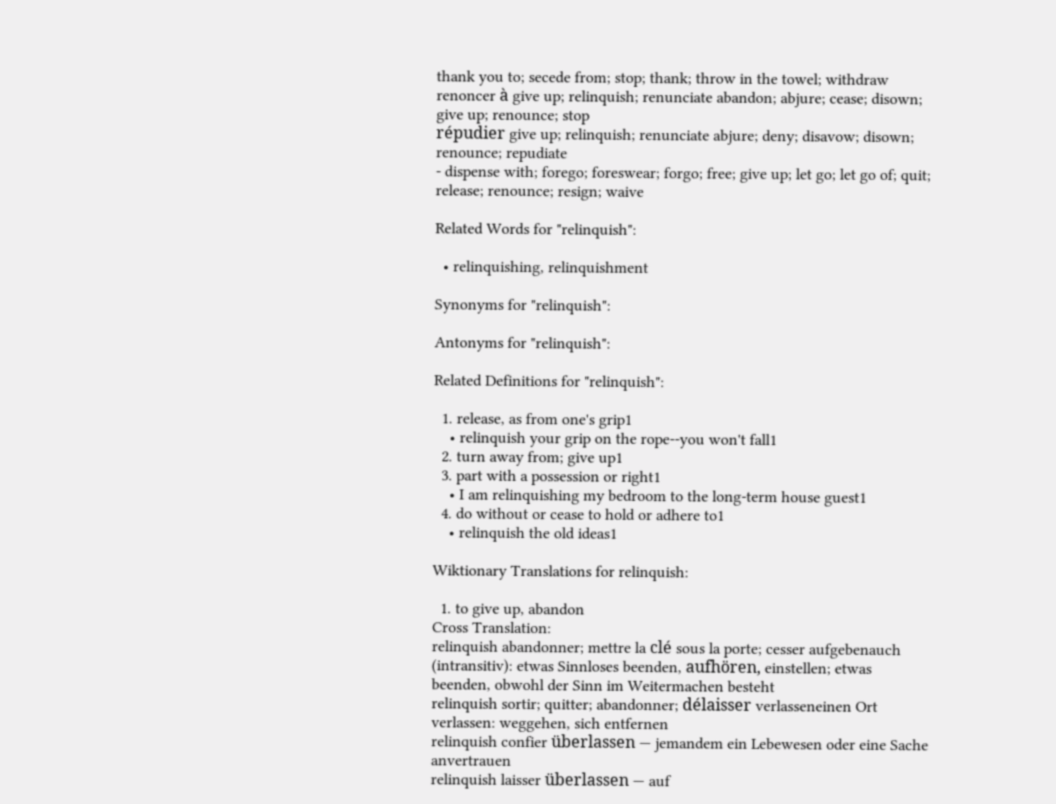thank you to; secede from; stop; thank; throw in the towel; withdraw
renoncer à give up; relinquish; renunciate abandon; abjure; cease; disown; give up; renounce; stop
répudier give up; relinquish; renunciate abjure; deny; disavow; disown; renounce; repudiate
- dispense with; forego; foreswear; forgo; free; give up; let go; let go of; quit; release; renounce; resign; waive

Related Words for "relinquish":

  • relinquishing, relinquishment

Synonyms for "relinquish":

Antonyms for "relinquish":

Related Definitions for "relinquish":

  1. release, as from one's grip1
    • relinquish your grip on the rope--you won't fall1
  2. turn away from; give up1
  3. part with a possession or right1
    • I am relinquishing my bedroom to the long-term house guest1
  4. do without or cease to hold or adhere to1
    • relinquish the old ideas1

Wiktionary Translations for relinquish:

  1. to give up, abandon
Cross Translation:
relinquish abandonner; mettre la clé sous la porte; cesser aufgebenauch (intransitiv): etwas Sinnloses beenden, aufhören, einstellen; etwas beenden, obwohl der Sinn im Weitermachen besteht
relinquish sortir; quitter; abandonner; délaisser verlasseneinen Ort verlassen: weggehen, sich entfernen
relinquish confier überlassen — jemandem ein Lebewesen oder eine Sache anvertrauen
relinquish laisser überlassen — auf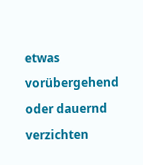etwas vorübergehend oder dauernd verzichten